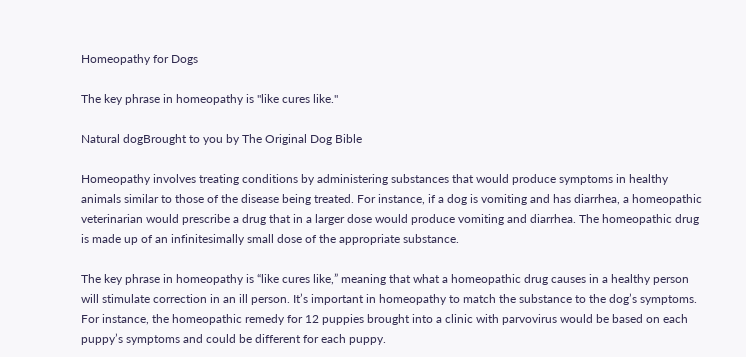Homeopathy for Dogs

The key phrase in homeopathy is "like cures like."

Natural dogBrought to you by The Original Dog Bible

Homeopathy involves treating conditions by administering substances that would produce symptoms in healthy animals similar to those of the disease being treated. For instance, if a dog is vomiting and has diarrhea, a homeopathic veterinarian would prescribe a drug that in a larger dose would produce vomiting and diarrhea. The homeopathic drug is made up of an infinitesimally small dose of the appropriate substance.

The key phrase in homeopathy is “like cures like,” meaning that what a homeopathic drug causes in a healthy person will stimulate correction in an ill person. It’s important in homeopathy to match the substance to the dog’s symptoms. For instance, the homeopathic remedy for 12 puppies brought into a clinic with parvovirus would be based on each puppy’s symptoms and could be different for each puppy.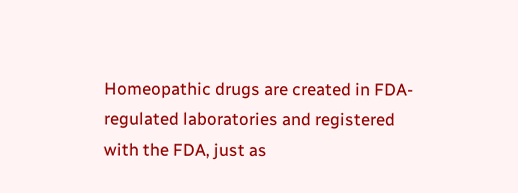Homeopathic drugs are created in FDA-regulated laboratories and registered with the FDA, just as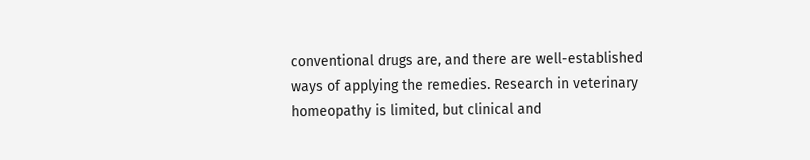conventional drugs are, and there are well-established ways of applying the remedies. Research in veterinary homeopathy is limited, but clinical and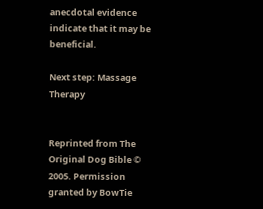anecdotal evidence indicate that it may be beneficial.

Next step: Massage Therapy


Reprinted from The Original Dog Bible © 2005. Permission granted by BowTie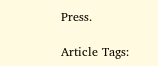Press.

Article Tags: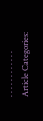· · · · · · · · · · · ·
Article Categories: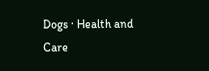Dogs · Health and Care